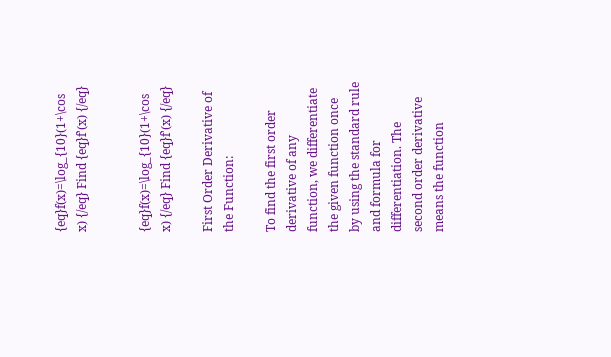{eq}f(x)=\log_{10}(1+\cos x) {/eq} Find {eq}f'(x) {/eq}


{eq}f(x)=\log_{10}(1+\cos x) {/eq} Find {eq}f'(x) {/eq}

First Order Derivative of the Function:

To find the first order derivative of any function, we differentiate the given function once by using the standard rule and formula for differentiation. The second order derivative means the function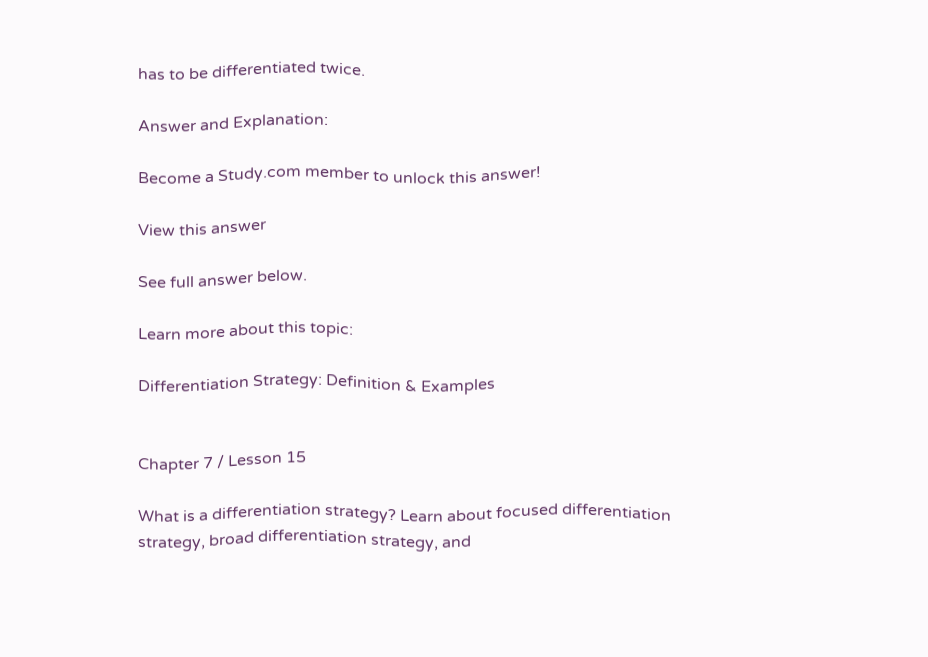has to be differentiated twice.

Answer and Explanation:

Become a Study.com member to unlock this answer!

View this answer

See full answer below.

Learn more about this topic:

Differentiation Strategy: Definition & Examples


Chapter 7 / Lesson 15

What is a differentiation strategy? Learn about focused differentiation strategy, broad differentiation strategy, and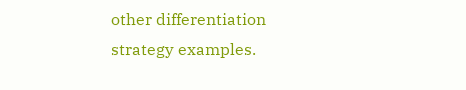other differentiation strategy examples.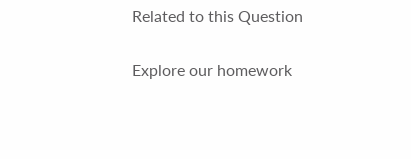Related to this Question

Explore our homework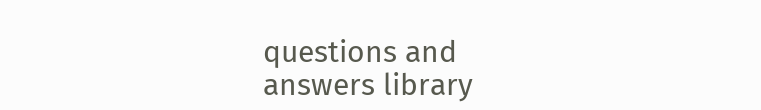questions and answers library